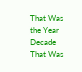That Was the Year Decade That Was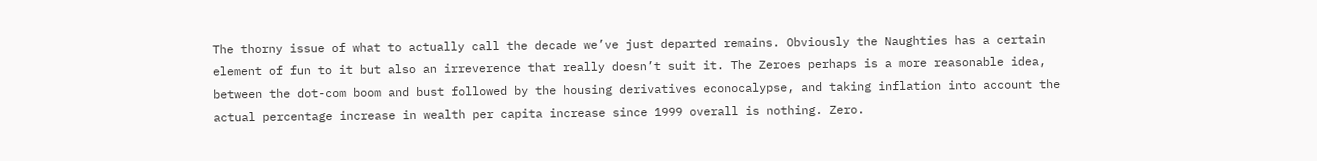The thorny issue of what to actually call the decade we’ve just departed remains. Obviously the Naughties has a certain element of fun to it but also an irreverence that really doesn’t suit it. The Zeroes perhaps is a more reasonable idea, between the dot-com boom and bust followed by the housing derivatives econocalypse, and taking inflation into account the actual percentage increase in wealth per capita increase since 1999 overall is nothing. Zero.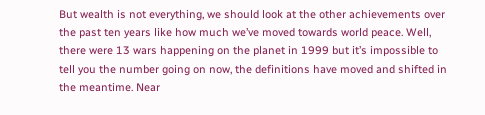But wealth is not everything, we should look at the other achievements over the past ten years like how much we’ve moved towards world peace. Well, there were 13 wars happening on the planet in 1999 but it’s impossible to tell you the number going on now, the definitions have moved and shifted in the meantime. Near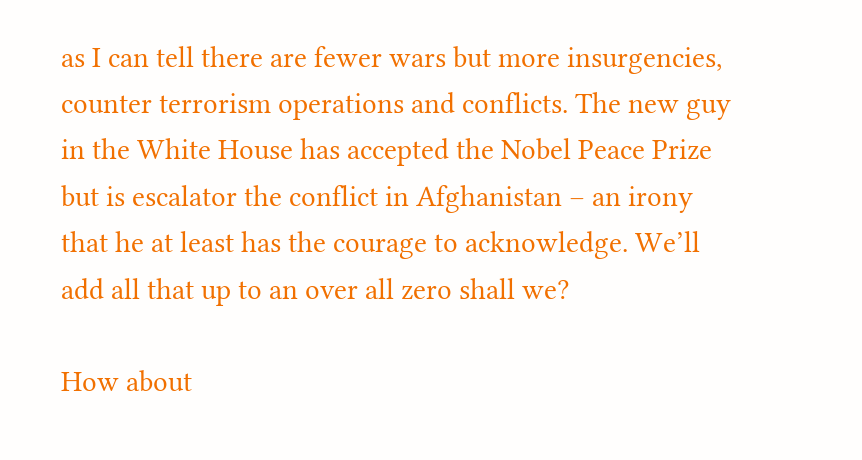as I can tell there are fewer wars but more insurgencies, counter terrorism operations and conflicts. The new guy in the White House has accepted the Nobel Peace Prize but is escalator the conflict in Afghanistan – an irony that he at least has the courage to acknowledge. We’ll add all that up to an over all zero shall we?

How about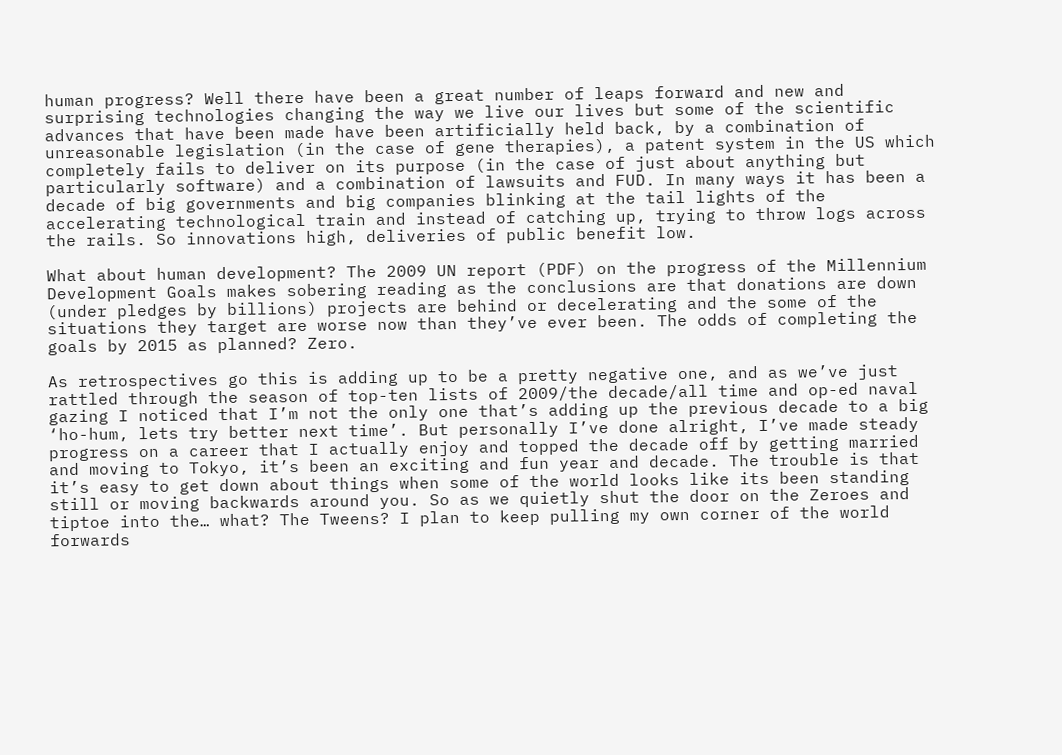human progress? Well there have been a great number of leaps forward and new and surprising technologies changing the way we live our lives but some of the scientific advances that have been made have been artificially held back, by a combination of unreasonable legislation (in the case of gene therapies), a patent system in the US which completely fails to deliver on its purpose (in the case of just about anything but particularly software) and a combination of lawsuits and FUD. In many ways it has been a decade of big governments and big companies blinking at the tail lights of the accelerating technological train and instead of catching up, trying to throw logs across the rails. So innovations high, deliveries of public benefit low.

What about human development? The 2009 UN report (PDF) on the progress of the Millennium Development Goals makes sobering reading as the conclusions are that donations are down (under pledges by billions) projects are behind or decelerating and the some of the situations they target are worse now than they’ve ever been. The odds of completing the goals by 2015 as planned? Zero.

As retrospectives go this is adding up to be a pretty negative one, and as we’ve just rattled through the season of top-ten lists of 2009/the decade/all time and op-ed naval gazing I noticed that I’m not the only one that’s adding up the previous decade to a big ‘ho-hum, lets try better next time’. But personally I’ve done alright, I’ve made steady progress on a career that I actually enjoy and topped the decade off by getting married and moving to Tokyo, it’s been an exciting and fun year and decade. The trouble is that it’s easy to get down about things when some of the world looks like its been standing still or moving backwards around you. So as we quietly shut the door on the Zeroes and tiptoe into the… what? The Tweens? I plan to keep pulling my own corner of the world forwards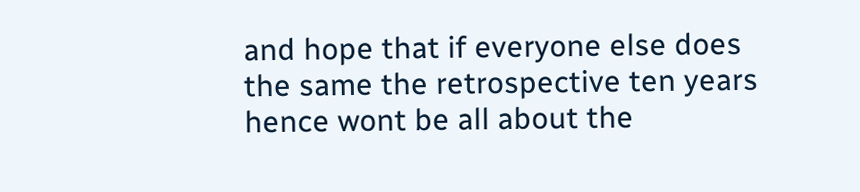and hope that if everyone else does the same the retrospective ten years hence wont be all about the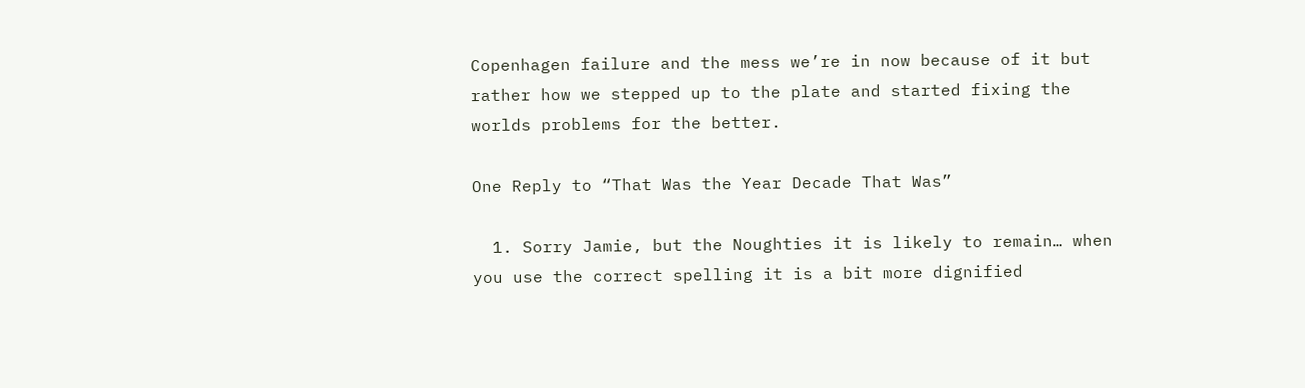Copenhagen failure and the mess we’re in now because of it but rather how we stepped up to the plate and started fixing the worlds problems for the better.

One Reply to “That Was the Year Decade That Was”

  1. Sorry Jamie, but the Noughties it is likely to remain… when you use the correct spelling it is a bit more dignified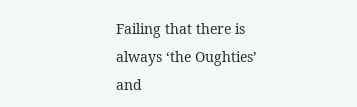Failing that there is always ‘the Oughties’ and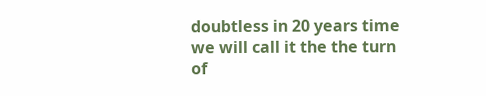doubtless in 20 years time we will call it the the turn of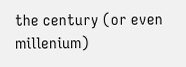the century (or even millenium)